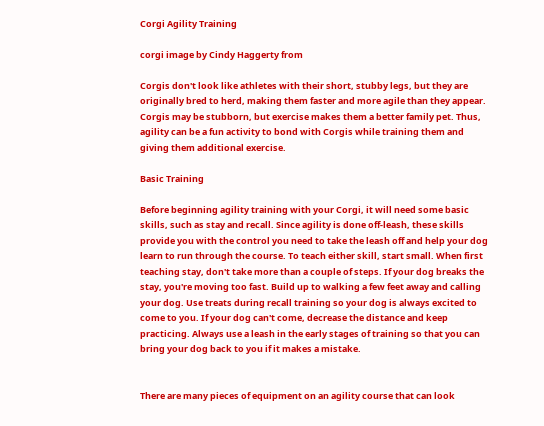Corgi Agility Training

corgi image by Cindy Haggerty from

Corgis don't look like athletes with their short, stubby legs, but they are originally bred to herd, making them faster and more agile than they appear. Corgis may be stubborn, but exercise makes them a better family pet. Thus, agility can be a fun activity to bond with Corgis while training them and giving them additional exercise.

Basic Training

Before beginning agility training with your Corgi, it will need some basic skills, such as stay and recall. Since agility is done off-leash, these skills provide you with the control you need to take the leash off and help your dog learn to run through the course. To teach either skill, start small. When first teaching stay, don't take more than a couple of steps. If your dog breaks the stay, you're moving too fast. Build up to walking a few feet away and calling your dog. Use treats during recall training so your dog is always excited to come to you. If your dog can't come, decrease the distance and keep practicing. Always use a leash in the early stages of training so that you can bring your dog back to you if it makes a mistake.


There are many pieces of equipment on an agility course that can look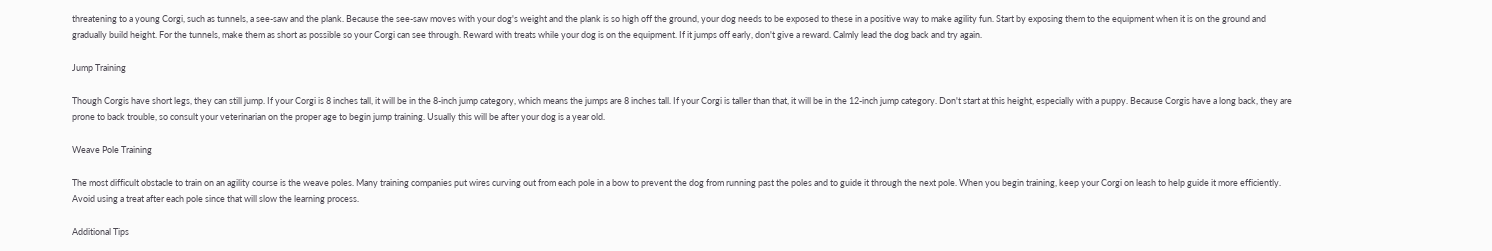threatening to a young Corgi, such as tunnels, a see-saw and the plank. Because the see-saw moves with your dog's weight and the plank is so high off the ground, your dog needs to be exposed to these in a positive way to make agility fun. Start by exposing them to the equipment when it is on the ground and gradually build height. For the tunnels, make them as short as possible so your Corgi can see through. Reward with treats while your dog is on the equipment. If it jumps off early, don't give a reward. Calmly lead the dog back and try again.

Jump Training

Though Corgis have short legs, they can still jump. If your Corgi is 8 inches tall, it will be in the 8-inch jump category, which means the jumps are 8 inches tall. If your Corgi is taller than that, it will be in the 12-inch jump category. Don't start at this height, especially with a puppy. Because Corgis have a long back, they are prone to back trouble, so consult your veterinarian on the proper age to begin jump training. Usually this will be after your dog is a year old.

Weave Pole Training

The most difficult obstacle to train on an agility course is the weave poles. Many training companies put wires curving out from each pole in a bow to prevent the dog from running past the poles and to guide it through the next pole. When you begin training, keep your Corgi on leash to help guide it more efficiently. Avoid using a treat after each pole since that will slow the learning process.

Additional Tips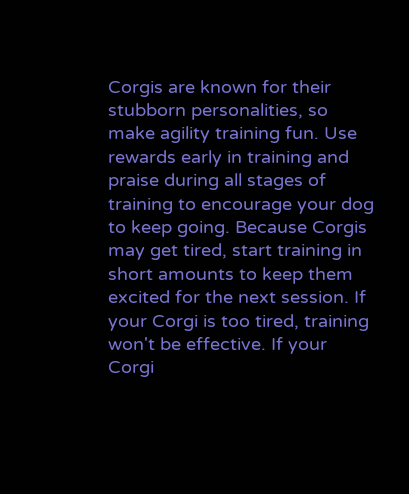Corgis are known for their stubborn personalities, so make agility training fun. Use rewards early in training and praise during all stages of training to encourage your dog to keep going. Because Corgis may get tired, start training in short amounts to keep them excited for the next session. If your Corgi is too tired, training won't be effective. If your Corgi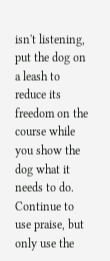isn't listening, put the dog on a leash to reduce its freedom on the course while you show the dog what it needs to do. Continue to use praise, but only use the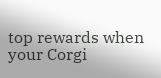top rewards when your Corgi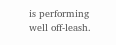is performing well off-leash.